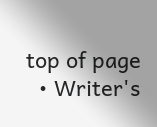top of page
  • Writer's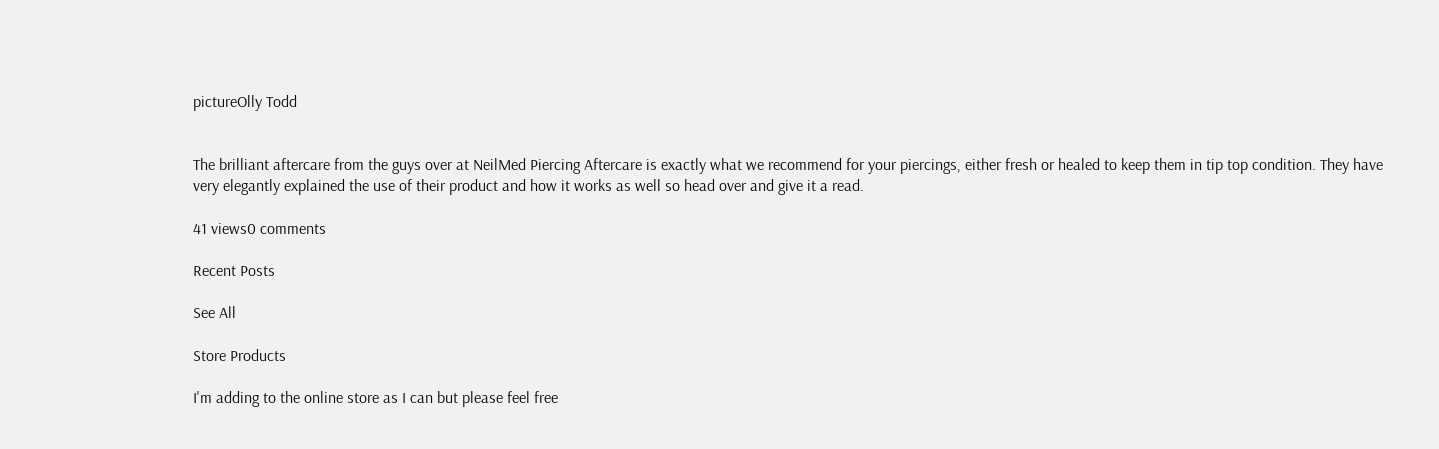pictureOlly Todd


The brilliant aftercare from the guys over at NeilMed Piercing Aftercare is exactly what we recommend for your piercings, either fresh or healed to keep them in tip top condition. They have very elegantly explained the use of their product and how it works as well so head over and give it a read.

41 views0 comments

Recent Posts

See All

Store Products

I'm adding to the online store as I can but please feel free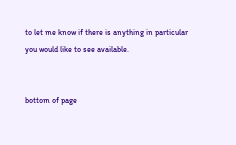to let me know if there is anything in particular you would like to see available.


bottom of page